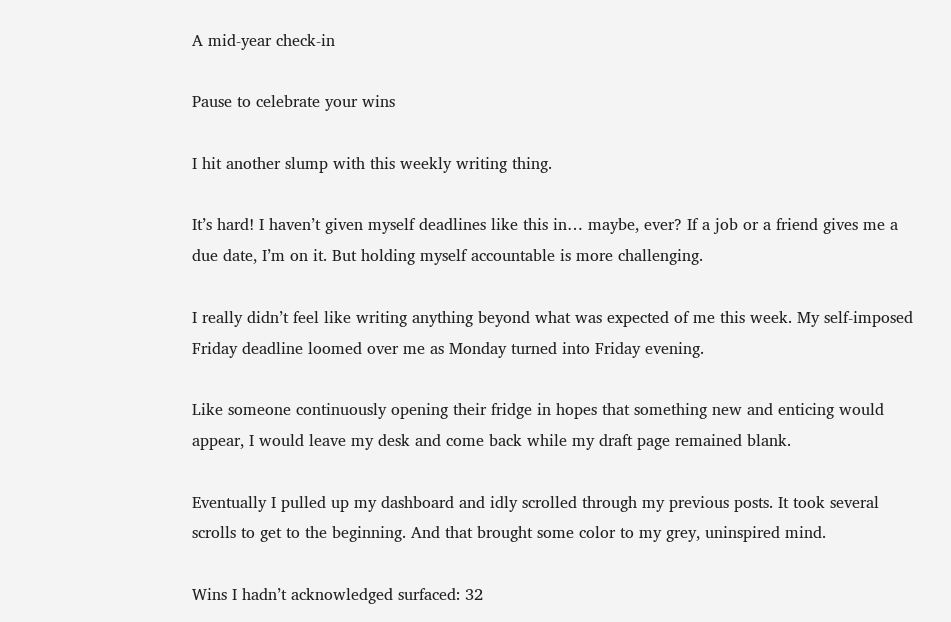A mid-year check-in

Pause to celebrate your wins

I hit another slump with this weekly writing thing.

It’s hard! I haven’t given myself deadlines like this in… maybe, ever? If a job or a friend gives me a due date, I’m on it. But holding myself accountable is more challenging.

I really didn’t feel like writing anything beyond what was expected of me this week. My self-imposed Friday deadline loomed over me as Monday turned into Friday evening.

Like someone continuously opening their fridge in hopes that something new and enticing would appear, I would leave my desk and come back while my draft page remained blank.

Eventually I pulled up my dashboard and idly scrolled through my previous posts. It took several scrolls to get to the beginning. And that brought some color to my grey, uninspired mind.

Wins I hadn’t acknowledged surfaced: 32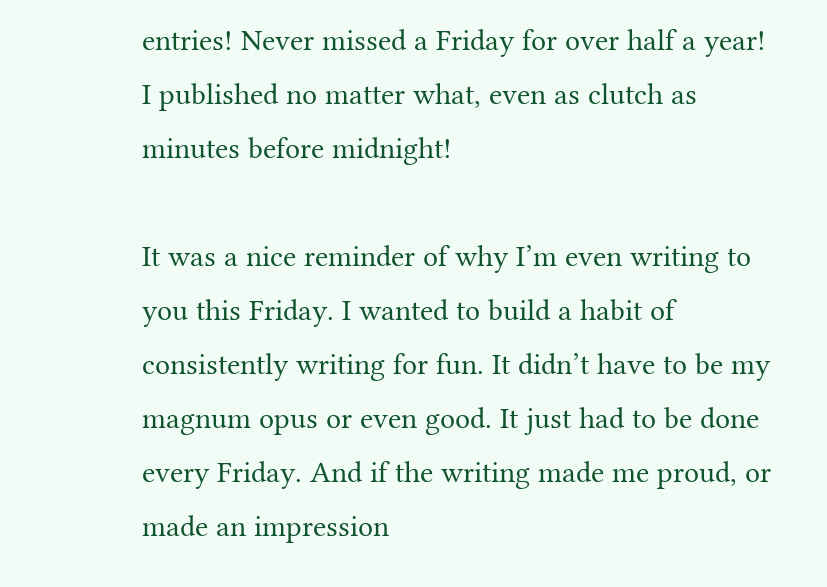entries! Never missed a Friday for over half a year! I published no matter what, even as clutch as minutes before midnight!

It was a nice reminder of why I’m even writing to you this Friday. I wanted to build a habit of consistently writing for fun. It didn’t have to be my magnum opus or even good. It just had to be done every Friday. And if the writing made me proud, or made an impression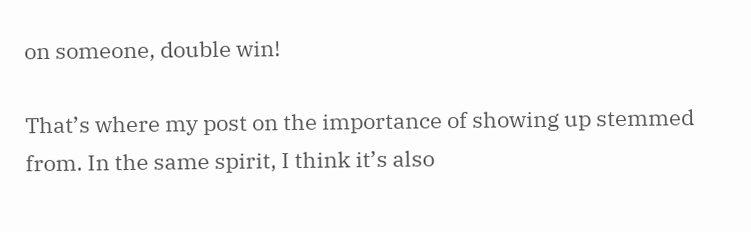on someone, double win!

That’s where my post on the importance of showing up stemmed from. In the same spirit, I think it’s also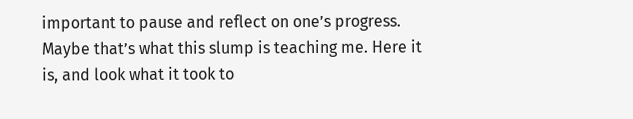important to pause and reflect on one’s progress. Maybe that’s what this slump is teaching me. Here it is, and look what it took to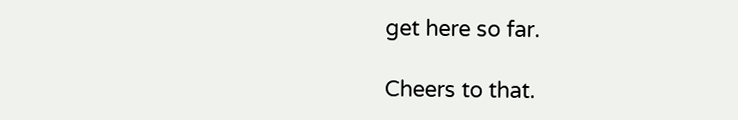get here so far.

Cheers to that.